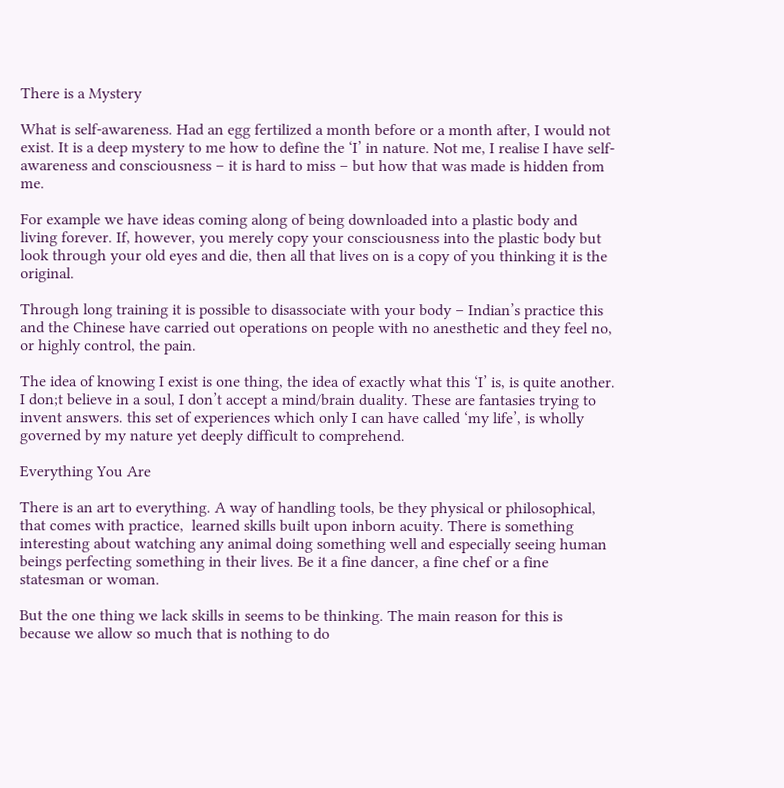There is a Mystery

What is self-awareness. Had an egg fertilized a month before or a month after, I would not exist. It is a deep mystery to me how to define the ‘I’ in nature. Not me, I realise I have self-awareness and consciousness – it is hard to miss – but how that was made is hidden from me.

For example we have ideas coming along of being downloaded into a plastic body and living forever. If, however, you merely copy your consciousness into the plastic body but look through your old eyes and die, then all that lives on is a copy of you thinking it is the original.

Through long training it is possible to disassociate with your body – Indian’s practice this and the Chinese have carried out operations on people with no anesthetic and they feel no, or highly control, the pain.

The idea of knowing I exist is one thing, the idea of exactly what this ‘I’ is, is quite another. I don;t believe in a soul, I don’t accept a mind/brain duality. These are fantasies trying to invent answers. this set of experiences which only I can have called ‘my life’, is wholly governed by my nature yet deeply difficult to comprehend.

Everything You Are

There is an art to everything. A way of handling tools, be they physical or philosophical, that comes with practice,  learned skills built upon inborn acuity. There is something interesting about watching any animal doing something well and especially seeing human beings perfecting something in their lives. Be it a fine dancer, a fine chef or a fine statesman or woman.

But the one thing we lack skills in seems to be thinking. The main reason for this is because we allow so much that is nothing to do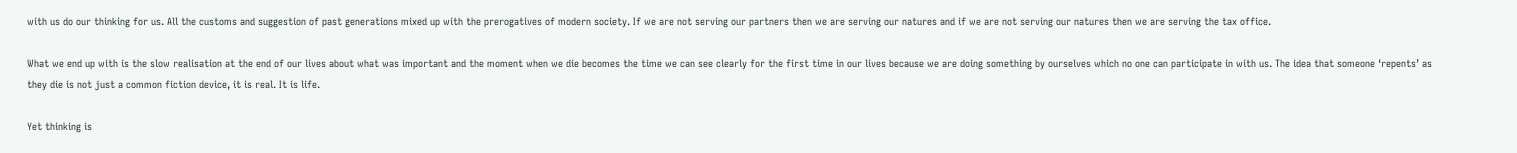with us do our thinking for us. All the customs and suggestion of past generations mixed up with the prerogatives of modern society. If we are not serving our partners then we are serving our natures and if we are not serving our natures then we are serving the tax office.

What we end up with is the slow realisation at the end of our lives about what was important and the moment when we die becomes the time we can see clearly for the first time in our lives because we are doing something by ourselves which no one can participate in with us. The idea that someone ‘repents’ as they die is not just a common fiction device, it is real. It is life.

Yet thinking is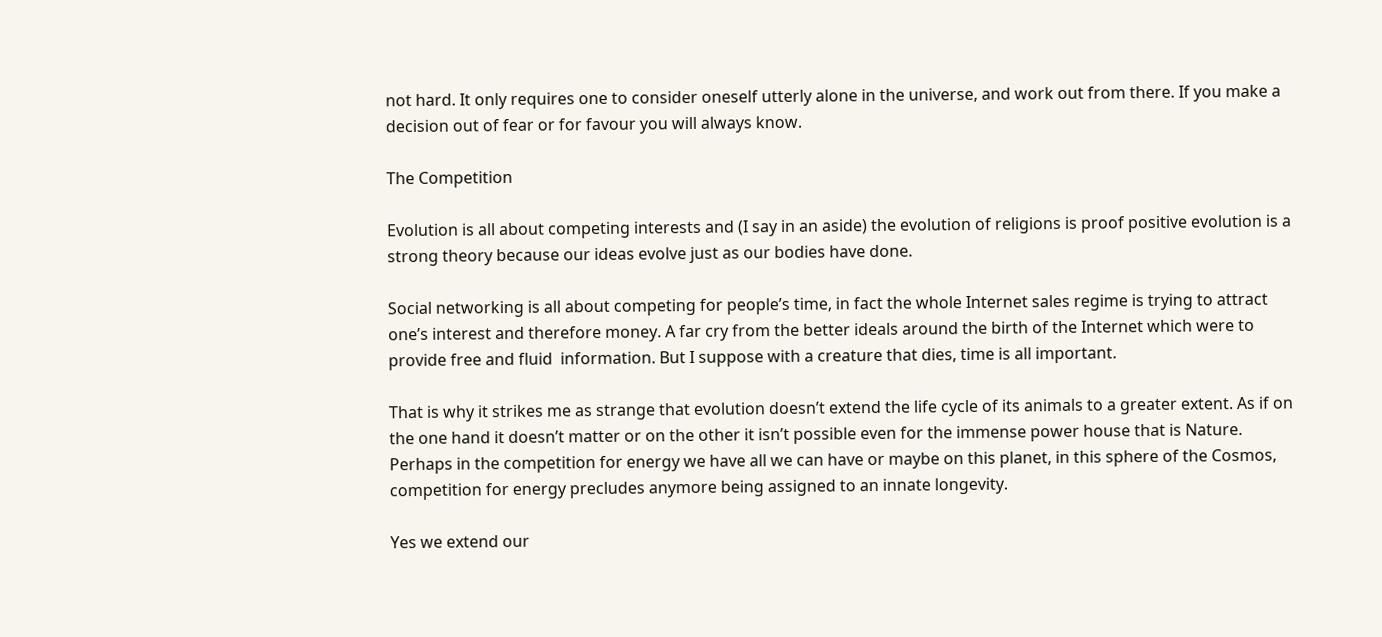not hard. It only requires one to consider oneself utterly alone in the universe, and work out from there. If you make a decision out of fear or for favour you will always know.

The Competition

Evolution is all about competing interests and (I say in an aside) the evolution of religions is proof positive evolution is a strong theory because our ideas evolve just as our bodies have done.

Social networking is all about competing for people’s time, in fact the whole Internet sales regime is trying to attract one’s interest and therefore money. A far cry from the better ideals around the birth of the Internet which were to provide free and fluid  information. But I suppose with a creature that dies, time is all important.

That is why it strikes me as strange that evolution doesn’t extend the life cycle of its animals to a greater extent. As if on the one hand it doesn’t matter or on the other it isn’t possible even for the immense power house that is Nature. Perhaps in the competition for energy we have all we can have or maybe on this planet, in this sphere of the Cosmos, competition for energy precludes anymore being assigned to an innate longevity.

Yes we extend our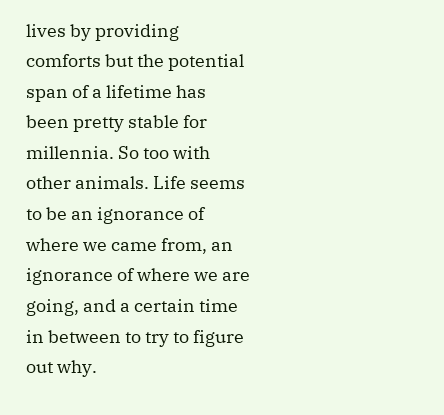lives by providing comforts but the potential  span of a lifetime has been pretty stable for millennia. So too with other animals. Life seems to be an ignorance of where we came from, an ignorance of where we are going, and a certain time in between to try to figure out why.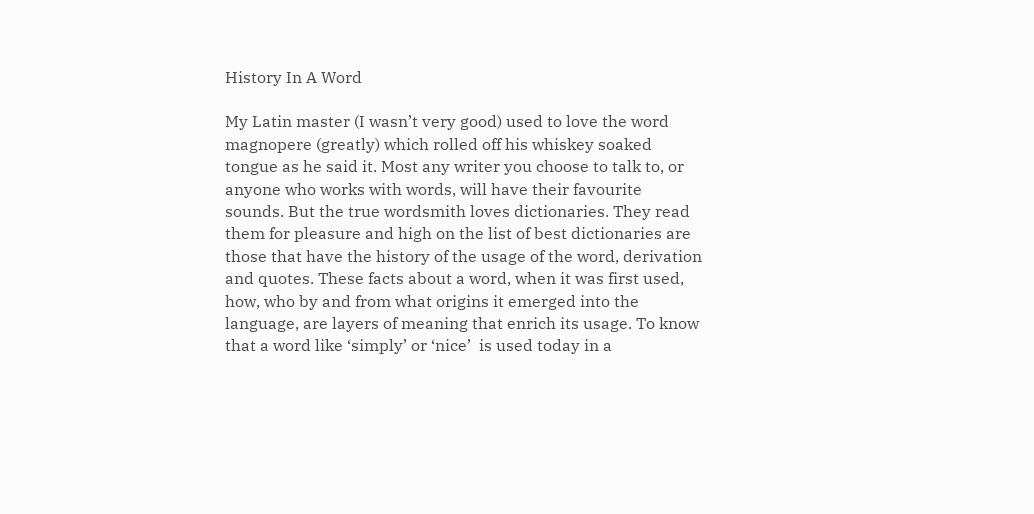History In A Word

My Latin master (I wasn’t very good) used to love the word magnopere (greatly) which rolled off his whiskey soaked tongue as he said it. Most any writer you choose to talk to, or anyone who works with words, will have their favourite sounds. But the true wordsmith loves dictionaries. They read them for pleasure and high on the list of best dictionaries are those that have the history of the usage of the word, derivation and quotes. These facts about a word, when it was first used, how, who by and from what origins it emerged into the language, are layers of meaning that enrich its usage. To know that a word like ‘simply’ or ‘nice’  is used today in a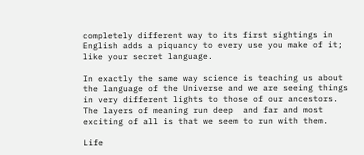completely different way to its first sightings in English adds a piquancy to every use you make of it; like your secret language.

In exactly the same way science is teaching us about the language of the Universe and we are seeing things in very different lights to those of our ancestors. The layers of meaning run deep  and far and most exciting of all is that we seem to run with them.

Life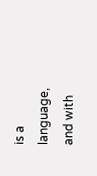is a language, and with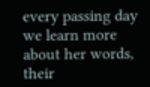every passing day we learn more about her words, their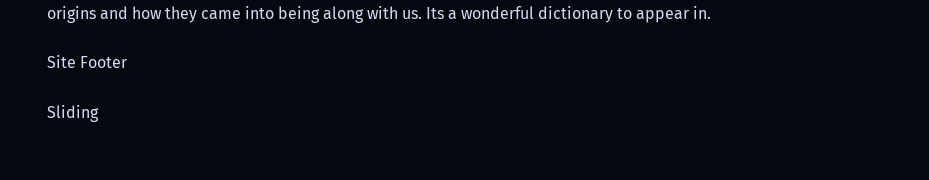origins and how they came into being along with us. Its a wonderful dictionary to appear in.

Site Footer

Sliding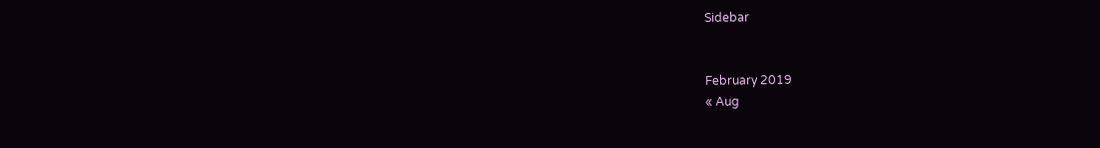Sidebar


February 2019
« Aug